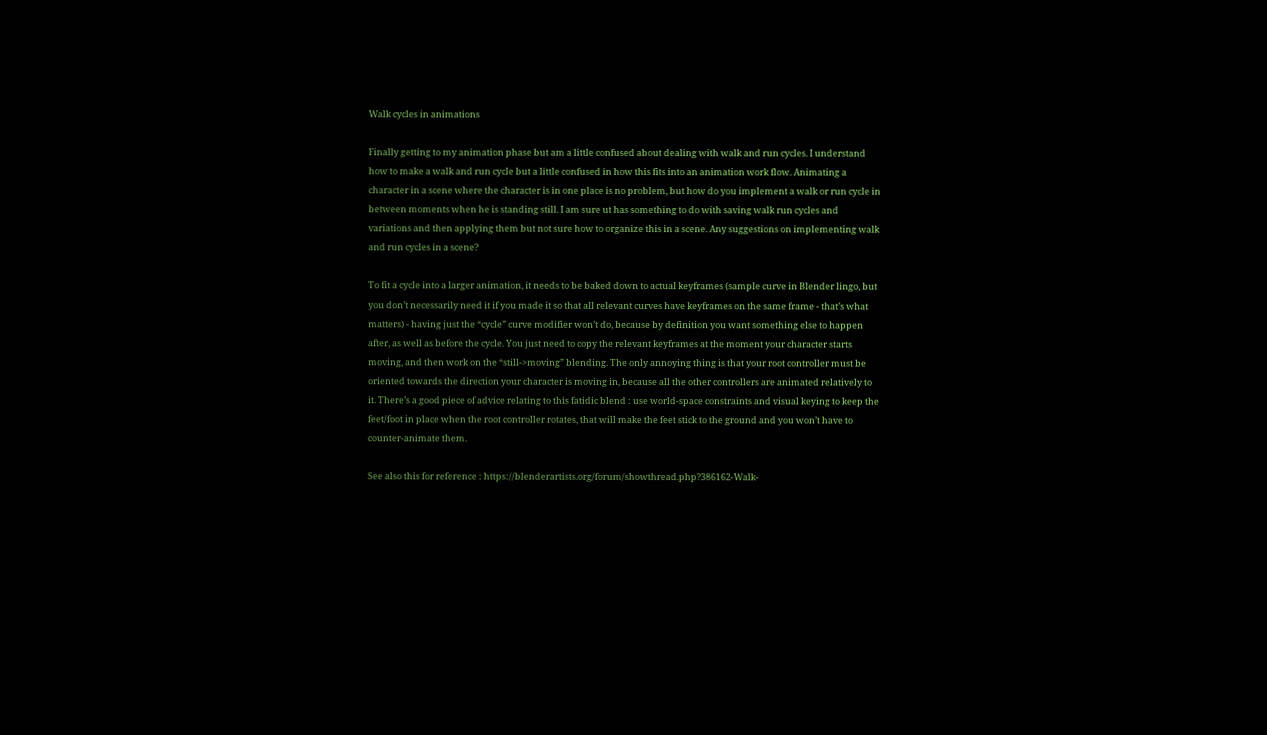Walk cycles in animations

Finally getting to my animation phase but am a little confused about dealing with walk and run cycles. I understand how to make a walk and run cycle but a little confused in how this fits into an animation work flow. Animating a character in a scene where the character is in one place is no problem, but how do you implement a walk or run cycle in between moments when he is standing still. I am sure ut has something to do with saving walk run cycles and variations and then applying them but not sure how to organize this in a scene. Any suggestions on implementing walk and run cycles in a scene?

To fit a cycle into a larger animation, it needs to be baked down to actual keyframes (sample curve in Blender lingo, but you don’t necessarily need it if you made it so that all relevant curves have keyframes on the same frame - that’s what matters) - having just the “cycle” curve modifier won’t do, because by definition you want something else to happen after, as well as before the cycle. You just need to copy the relevant keyframes at the moment your character starts moving, and then work on the “still->moving” blending. The only annoying thing is that your root controller must be oriented towards the direction your character is moving in, because all the other controllers are animated relatively to it. There’s a good piece of advice relating to this fatidic blend : use world-space constraints and visual keying to keep the feet/foot in place when the root controller rotates, that will make the feet stick to the ground and you won’t have to counter-animate them.

See also this for reference : https://blenderartists.org/forum/showthread.php?386162-Walk-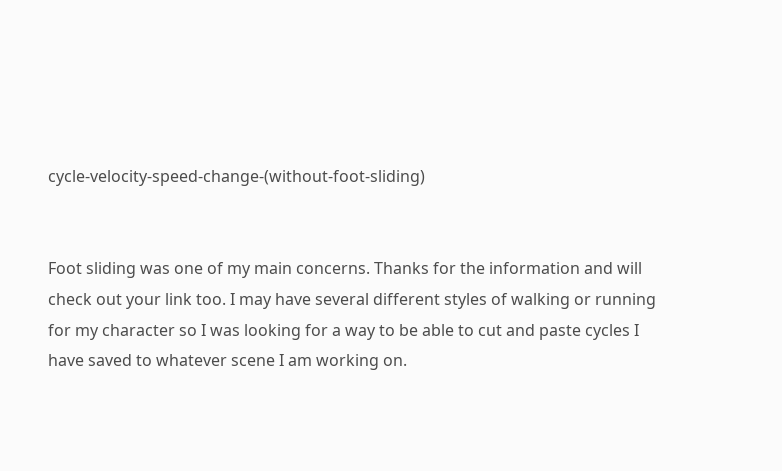cycle-velocity-speed-change-(without-foot-sliding)


Foot sliding was one of my main concerns. Thanks for the information and will check out your link too. I may have several different styles of walking or running for my character so I was looking for a way to be able to cut and paste cycles I have saved to whatever scene I am working on.